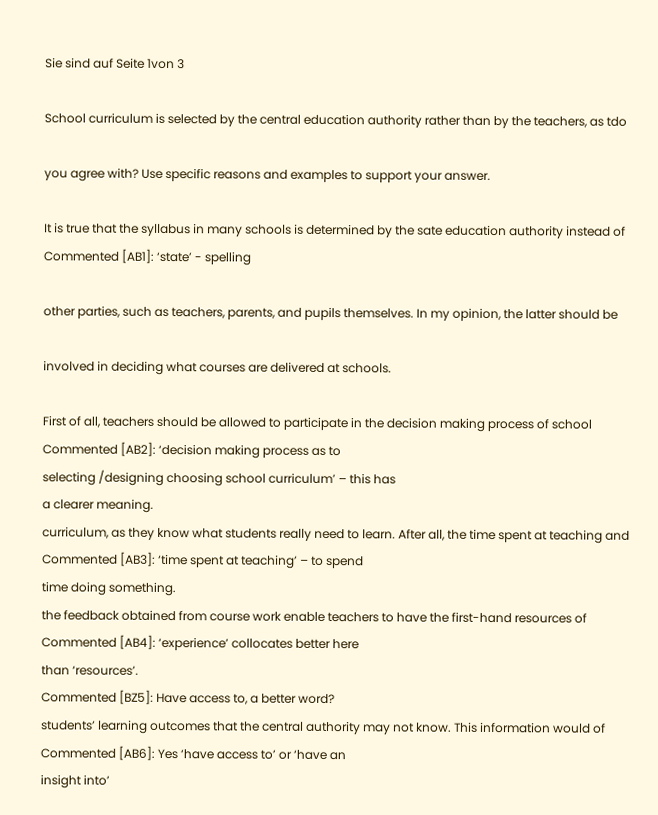Sie sind auf Seite 1von 3

School curriculum is selected by the central education authority rather than by the teachers, as tdo

you agree with? Use specific reasons and examples to support your answer.

It is true that the syllabus in many schools is determined by the sate education authority instead of Commented [AB1]: ‘state’ - spelling

other parties, such as teachers, parents, and pupils themselves. In my opinion, the latter should be

involved in deciding what courses are delivered at schools.

First of all, teachers should be allowed to participate in the decision making process of school
Commented [AB2]: ‘decision making process as to
selecting /designing choosing school curriculum’ – this has
a clearer meaning.
curriculum, as they know what students really need to learn. After all, the time spent at teaching and
Commented [AB3]: ‘time spent at teaching’ – to spend
time doing something.
the feedback obtained from course work enable teachers to have the first-hand resources of Commented [AB4]: ‘experience’ collocates better here
than ‘resources’.
Commented [BZ5]: Have access to, a better word?
students’ learning outcomes that the central authority may not know. This information would of
Commented [AB6]: Yes ‘have access to’ or ‘have an
insight into’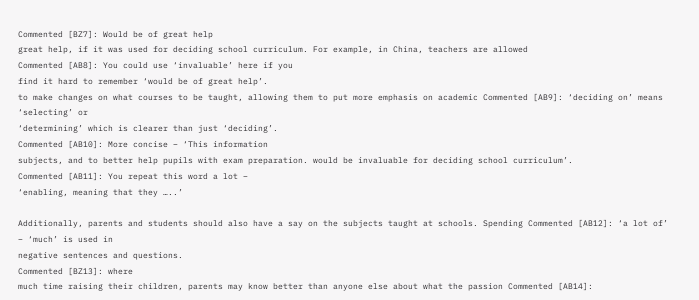Commented [BZ7]: Would be of great help
great help, if it was used for deciding school curriculum. For example, in China, teachers are allowed
Commented [AB8]: You could use ‘invaluable’ here if you
find it hard to remember ‘would be of great help’.
to make changes on what courses to be taught, allowing them to put more emphasis on academic Commented [AB9]: ‘deciding on’ means ‘selecting’ or
‘determining’ which is clearer than just ‘deciding’.
Commented [AB10]: More concise – ‘This information
subjects, and to better help pupils with exam preparation. would be invaluable for deciding school curriculum’.
Commented [AB11]: You repeat this word a lot –
‘enabling, meaning that they …..’

Additionally, parents and students should also have a say on the subjects taught at schools. Spending Commented [AB12]: ‘a lot of’ – ‘much’ is used in
negative sentences and questions.
Commented [BZ13]: where
much time raising their children, parents may know better than anyone else about what the passion Commented [AB14]: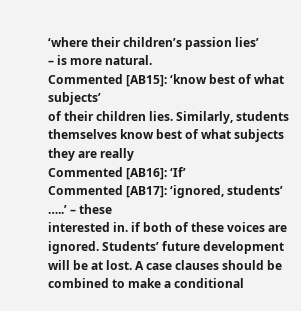‘where their children’s passion lies’
– is more natural.
Commented [AB15]: ‘know best of what subjects’
of their children lies. Similarly, students themselves know best of what subjects they are really
Commented [AB16]: ‘If’
Commented [AB17]: ‘ignored, students’ …..’ – these
interested in. if both of these voices are ignored. Students’ future development will be at lost. A case clauses should be combined to make a conditional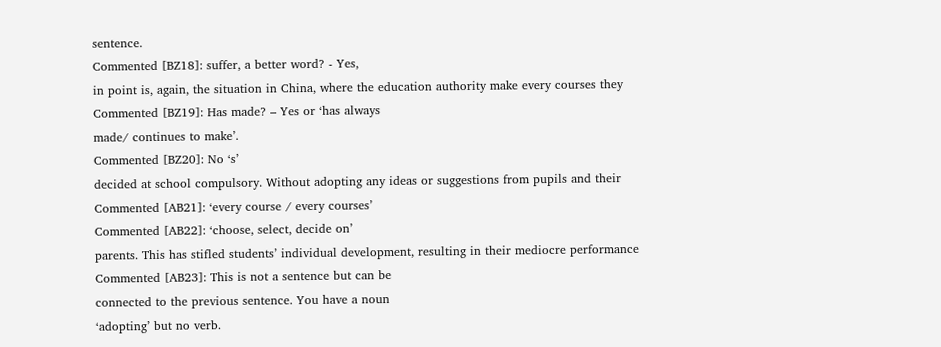sentence.
Commented [BZ18]: suffer, a better word? - Yes,
in point is, again, the situation in China, where the education authority make every courses they Commented [BZ19]: Has made? – Yes or ‘has always
made/ continues to make’.
Commented [BZ20]: No ‘s’
decided at school compulsory. Without adopting any ideas or suggestions from pupils and their
Commented [AB21]: ‘every course / every courses’
Commented [AB22]: ‘choose, select, decide on’
parents. This has stifled students’ individual development, resulting in their mediocre performance Commented [AB23]: This is not a sentence but can be
connected to the previous sentence. You have a noun
‘adopting’ but no verb.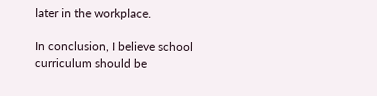later in the workplace.

In conclusion, I believe school curriculum should be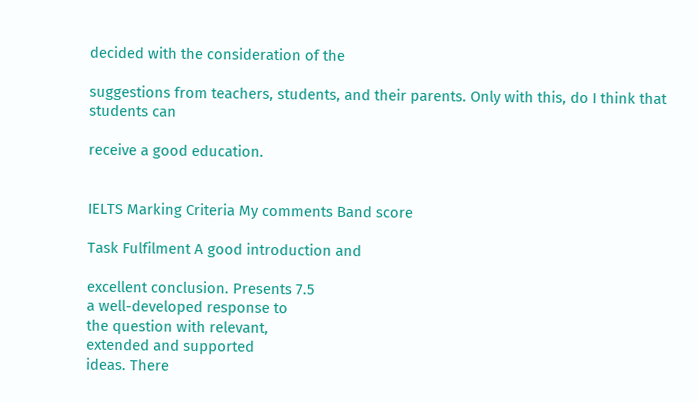decided with the consideration of the

suggestions from teachers, students, and their parents. Only with this, do I think that students can

receive a good education.


IELTS Marking Criteria My comments Band score

Task Fulfilment A good introduction and

excellent conclusion. Presents 7.5
a well-developed response to
the question with relevant,
extended and supported
ideas. There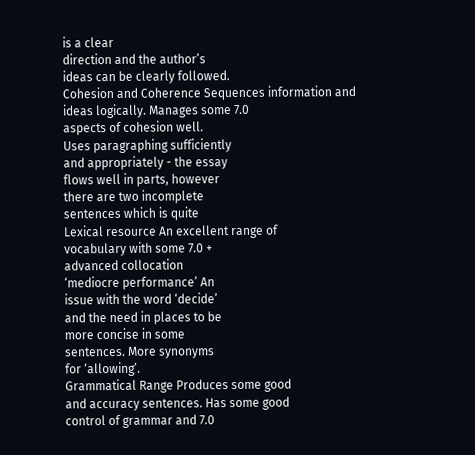is a clear
direction and the author’s
ideas can be clearly followed.
Cohesion and Coherence Sequences information and
ideas logically. Manages some 7.0
aspects of cohesion well.
Uses paragraphing sufficiently
and appropriately - the essay
flows well in parts, however
there are two incomplete
sentences which is quite
Lexical resource An excellent range of
vocabulary with some 7.0 +
advanced collocation
‘mediocre performance’ An
issue with the word ‘decide’
and the need in places to be
more concise in some
sentences. More synonyms
for ‘allowing’.
Grammatical Range Produces some good
and accuracy sentences. Has some good
control of grammar and 7.0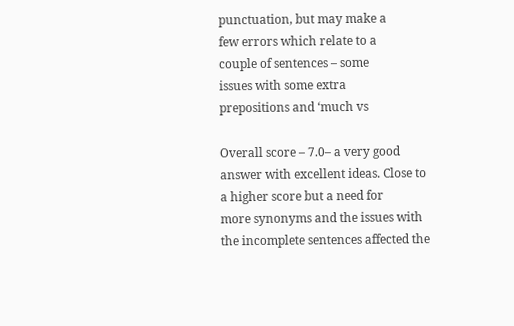punctuation, but may make a
few errors which relate to a
couple of sentences – some
issues with some extra
prepositions and ‘much vs

Overall score – 7.0– a very good answer with excellent ideas. Close to a higher score but a need for
more synonyms and the issues with the incomplete sentences affected the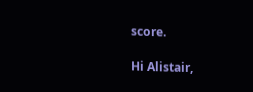score.

Hi Alistair,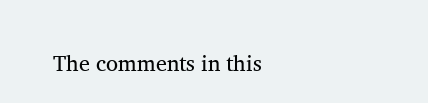The comments in this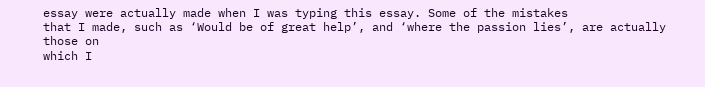essay were actually made when I was typing this essay. Some of the mistakes
that I made, such as ‘Would be of great help’, and ‘where the passion lies’, are actually those on
which I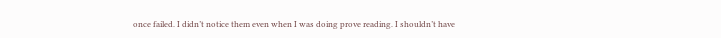once failed. I didn’t notice them even when I was doing prove reading. I shouldn’t have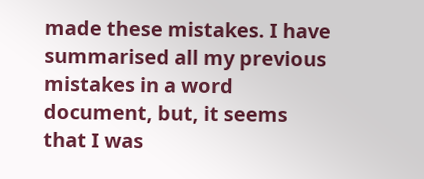made these mistakes. I have summarised all my previous mistakes in a word document, but, it seems
that I was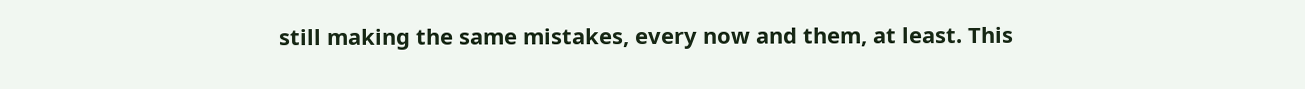still making the same mistakes, every now and them, at least. This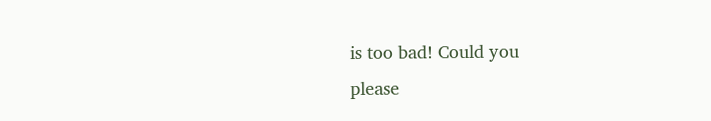is too bad! Could you
please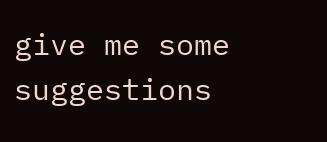give me some suggestions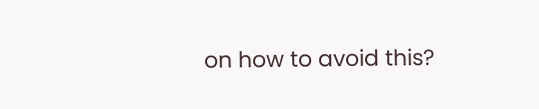on how to avoid this?